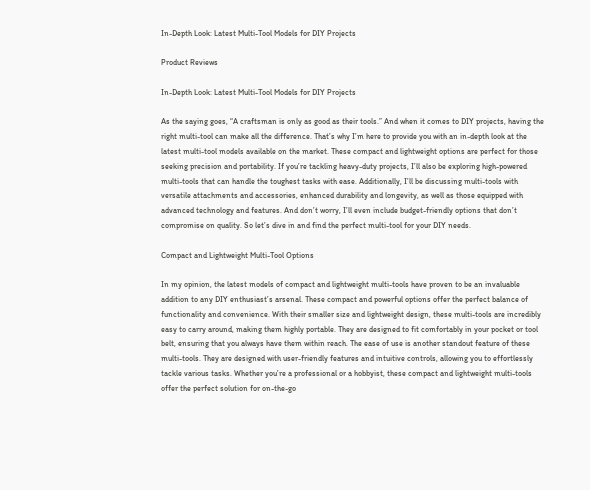In-Depth Look: Latest Multi-Tool Models for DIY Projects

Product Reviews

In-Depth Look: Latest Multi-Tool Models for DIY Projects

As the saying goes, “A craftsman is only as good as their tools.” And when it comes to DIY projects, having the right multi-tool can make all the difference. That’s why I’m here to provide you with an in-depth look at the latest multi-tool models available on the market. These compact and lightweight options are perfect for those seeking precision and portability. If you’re tackling heavy-duty projects, I’ll also be exploring high-powered multi-tools that can handle the toughest tasks with ease. Additionally, I’ll be discussing multi-tools with versatile attachments and accessories, enhanced durability and longevity, as well as those equipped with advanced technology and features. And don’t worry, I’ll even include budget-friendly options that don’t compromise on quality. So let’s dive in and find the perfect multi-tool for your DIY needs.

Compact and Lightweight Multi-Tool Options

In my opinion, the latest models of compact and lightweight multi-tools have proven to be an invaluable addition to any DIY enthusiast’s arsenal. These compact and powerful options offer the perfect balance of functionality and convenience. With their smaller size and lightweight design, these multi-tools are incredibly easy to carry around, making them highly portable. They are designed to fit comfortably in your pocket or tool belt, ensuring that you always have them within reach. The ease of use is another standout feature of these multi-tools. They are designed with user-friendly features and intuitive controls, allowing you to effortlessly tackle various tasks. Whether you’re a professional or a hobbyist, these compact and lightweight multi-tools offer the perfect solution for on-the-go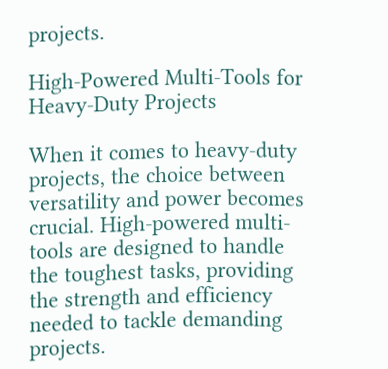projects.

High-Powered Multi-Tools for Heavy-Duty Projects

When it comes to heavy-duty projects, the choice between versatility and power becomes crucial. High-powered multi-tools are designed to handle the toughest tasks, providing the strength and efficiency needed to tackle demanding projects.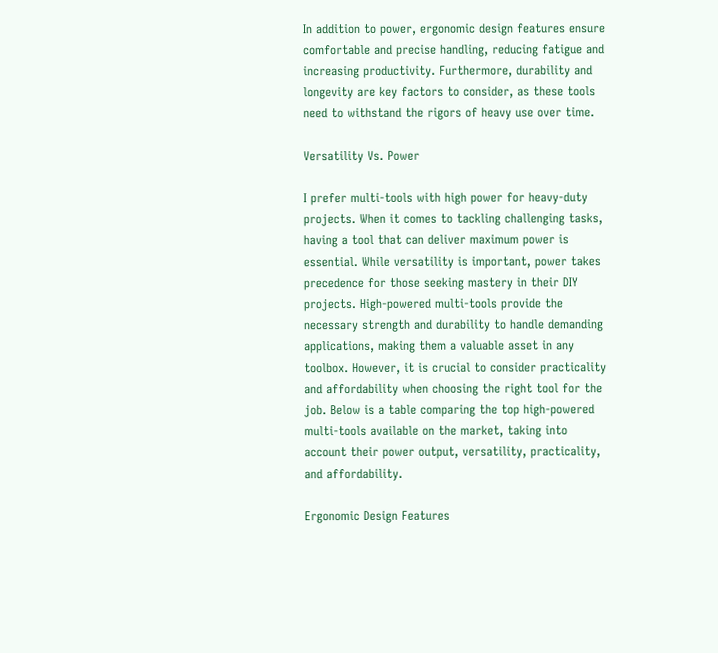In addition to power, ergonomic design features ensure comfortable and precise handling, reducing fatigue and increasing productivity. Furthermore, durability and longevity are key factors to consider, as these tools need to withstand the rigors of heavy use over time.

Versatility Vs. Power

I prefer multi-tools with high power for heavy-duty projects. When it comes to tackling challenging tasks, having a tool that can deliver maximum power is essential. While versatility is important, power takes precedence for those seeking mastery in their DIY projects. High-powered multi-tools provide the necessary strength and durability to handle demanding applications, making them a valuable asset in any toolbox. However, it is crucial to consider practicality and affordability when choosing the right tool for the job. Below is a table comparing the top high-powered multi-tools available on the market, taking into account their power output, versatility, practicality, and affordability.

Ergonomic Design Features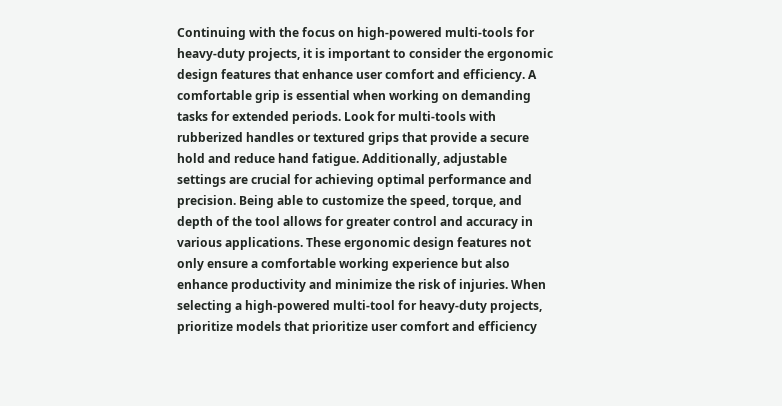Continuing with the focus on high-powered multi-tools for heavy-duty projects, it is important to consider the ergonomic design features that enhance user comfort and efficiency. A comfortable grip is essential when working on demanding tasks for extended periods. Look for multi-tools with rubberized handles or textured grips that provide a secure hold and reduce hand fatigue. Additionally, adjustable settings are crucial for achieving optimal performance and precision. Being able to customize the speed, torque, and depth of the tool allows for greater control and accuracy in various applications. These ergonomic design features not only ensure a comfortable working experience but also enhance productivity and minimize the risk of injuries. When selecting a high-powered multi-tool for heavy-duty projects, prioritize models that prioritize user comfort and efficiency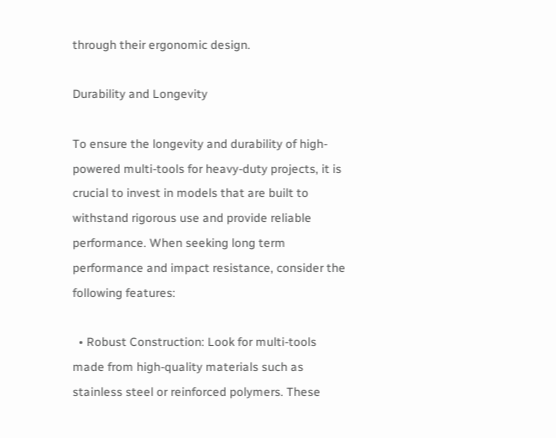through their ergonomic design.

Durability and Longevity

To ensure the longevity and durability of high-powered multi-tools for heavy-duty projects, it is crucial to invest in models that are built to withstand rigorous use and provide reliable performance. When seeking long term performance and impact resistance, consider the following features:

  • Robust Construction: Look for multi-tools made from high-quality materials such as stainless steel or reinforced polymers. These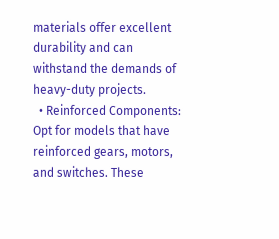materials offer excellent durability and can withstand the demands of heavy-duty projects.
  • Reinforced Components: Opt for models that have reinforced gears, motors, and switches. These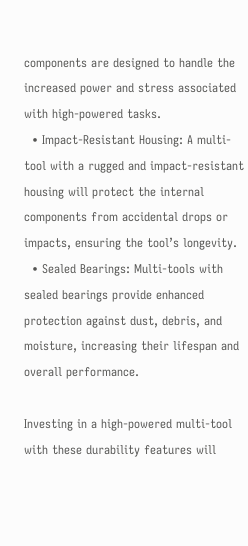components are designed to handle the increased power and stress associated with high-powered tasks.
  • Impact-Resistant Housing: A multi-tool with a rugged and impact-resistant housing will protect the internal components from accidental drops or impacts, ensuring the tool’s longevity.
  • Sealed Bearings: Multi-tools with sealed bearings provide enhanced protection against dust, debris, and moisture, increasing their lifespan and overall performance.

Investing in a high-powered multi-tool with these durability features will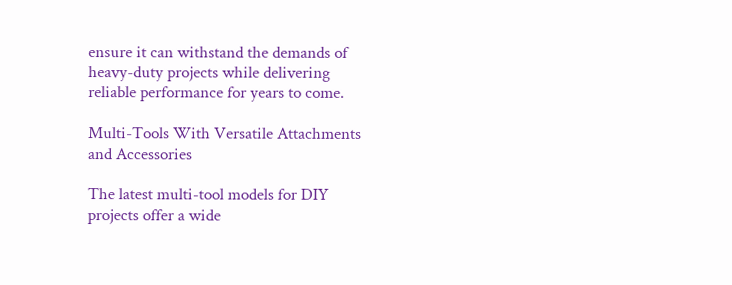ensure it can withstand the demands of heavy-duty projects while delivering reliable performance for years to come.

Multi-Tools With Versatile Attachments and Accessories

The latest multi-tool models for DIY projects offer a wide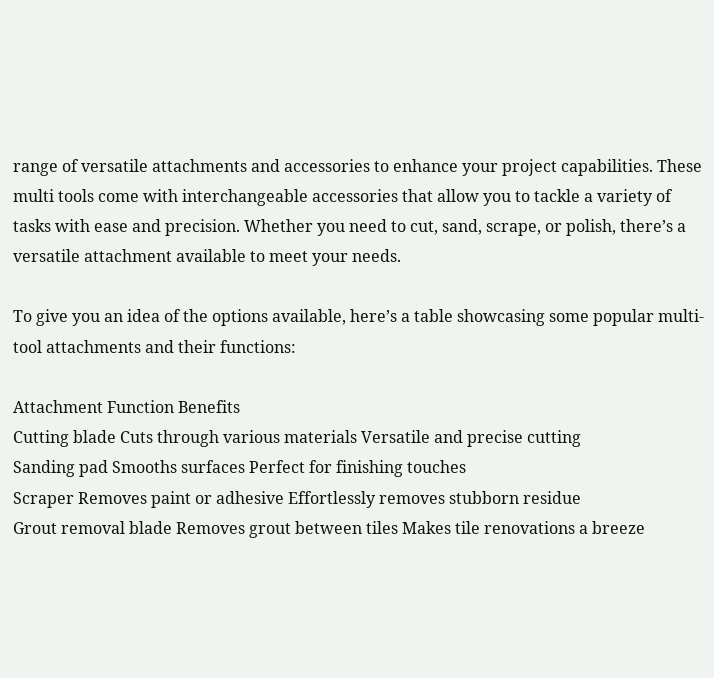range of versatile attachments and accessories to enhance your project capabilities. These multi tools come with interchangeable accessories that allow you to tackle a variety of tasks with ease and precision. Whether you need to cut, sand, scrape, or polish, there’s a versatile attachment available to meet your needs.

To give you an idea of the options available, here’s a table showcasing some popular multi-tool attachments and their functions:

Attachment Function Benefits
Cutting blade Cuts through various materials Versatile and precise cutting
Sanding pad Smooths surfaces Perfect for finishing touches
Scraper Removes paint or adhesive Effortlessly removes stubborn residue
Grout removal blade Removes grout between tiles Makes tile renovations a breeze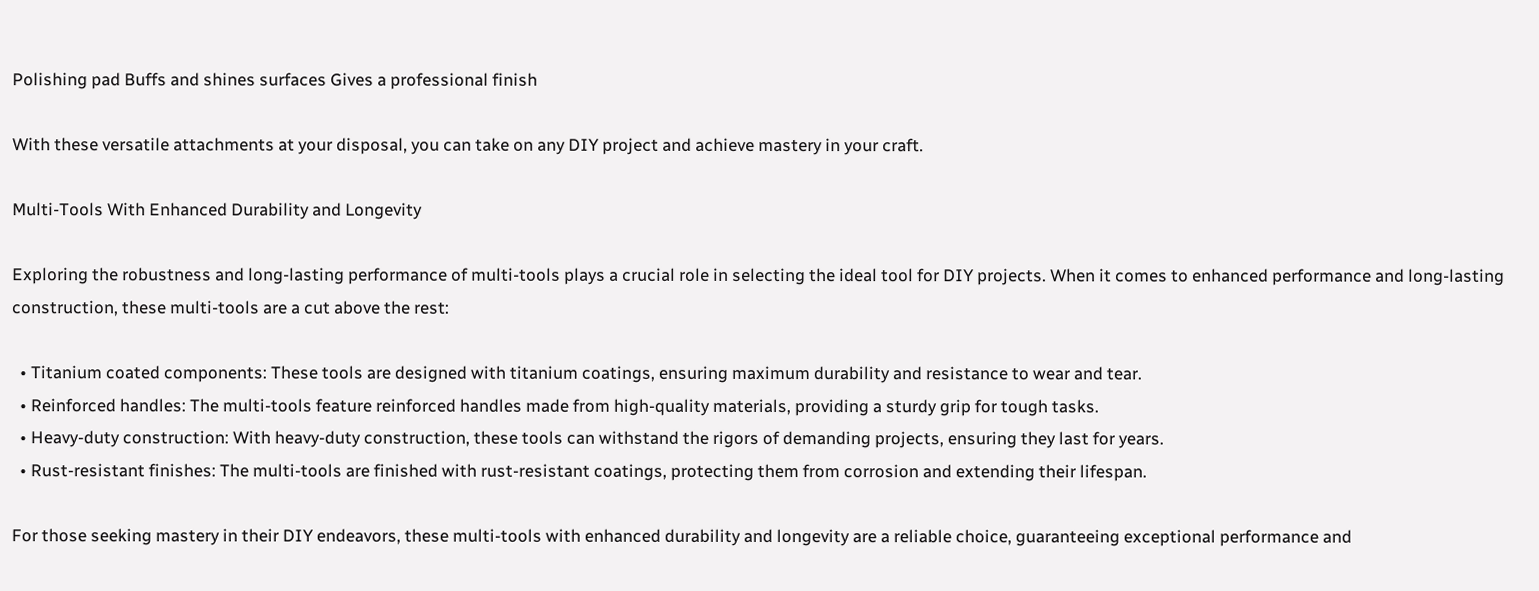Polishing pad Buffs and shines surfaces Gives a professional finish

With these versatile attachments at your disposal, you can take on any DIY project and achieve mastery in your craft.

Multi-Tools With Enhanced Durability and Longevity

Exploring the robustness and long-lasting performance of multi-tools plays a crucial role in selecting the ideal tool for DIY projects. When it comes to enhanced performance and long-lasting construction, these multi-tools are a cut above the rest:

  • Titanium coated components: These tools are designed with titanium coatings, ensuring maximum durability and resistance to wear and tear.
  • Reinforced handles: The multi-tools feature reinforced handles made from high-quality materials, providing a sturdy grip for tough tasks.
  • Heavy-duty construction: With heavy-duty construction, these tools can withstand the rigors of demanding projects, ensuring they last for years.
  • Rust-resistant finishes: The multi-tools are finished with rust-resistant coatings, protecting them from corrosion and extending their lifespan.

For those seeking mastery in their DIY endeavors, these multi-tools with enhanced durability and longevity are a reliable choice, guaranteeing exceptional performance and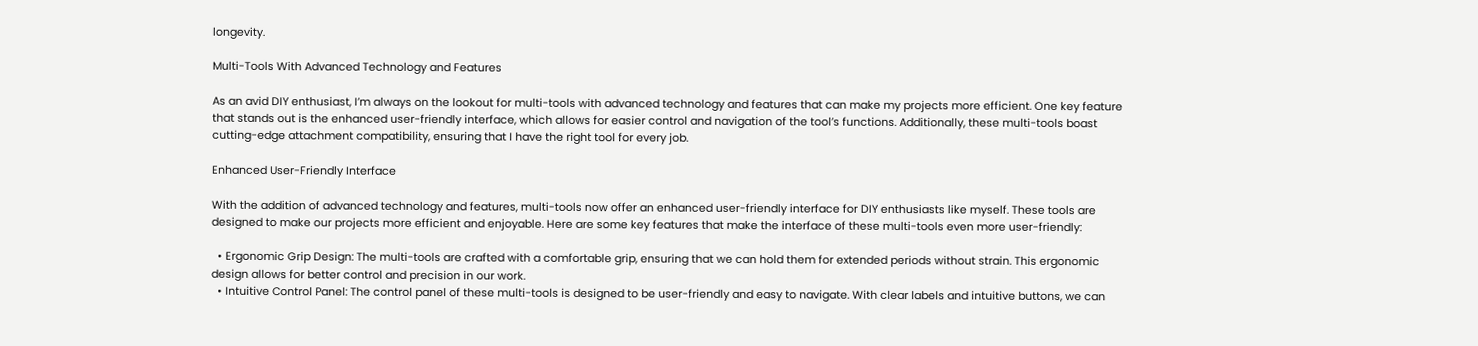longevity.

Multi-Tools With Advanced Technology and Features

As an avid DIY enthusiast, I’m always on the lookout for multi-tools with advanced technology and features that can make my projects more efficient. One key feature that stands out is the enhanced user-friendly interface, which allows for easier control and navigation of the tool’s functions. Additionally, these multi-tools boast cutting-edge attachment compatibility, ensuring that I have the right tool for every job.

Enhanced User-Friendly Interface

With the addition of advanced technology and features, multi-tools now offer an enhanced user-friendly interface for DIY enthusiasts like myself. These tools are designed to make our projects more efficient and enjoyable. Here are some key features that make the interface of these multi-tools even more user-friendly:

  • Ergonomic Grip Design: The multi-tools are crafted with a comfortable grip, ensuring that we can hold them for extended periods without strain. This ergonomic design allows for better control and precision in our work.
  • Intuitive Control Panel: The control panel of these multi-tools is designed to be user-friendly and easy to navigate. With clear labels and intuitive buttons, we can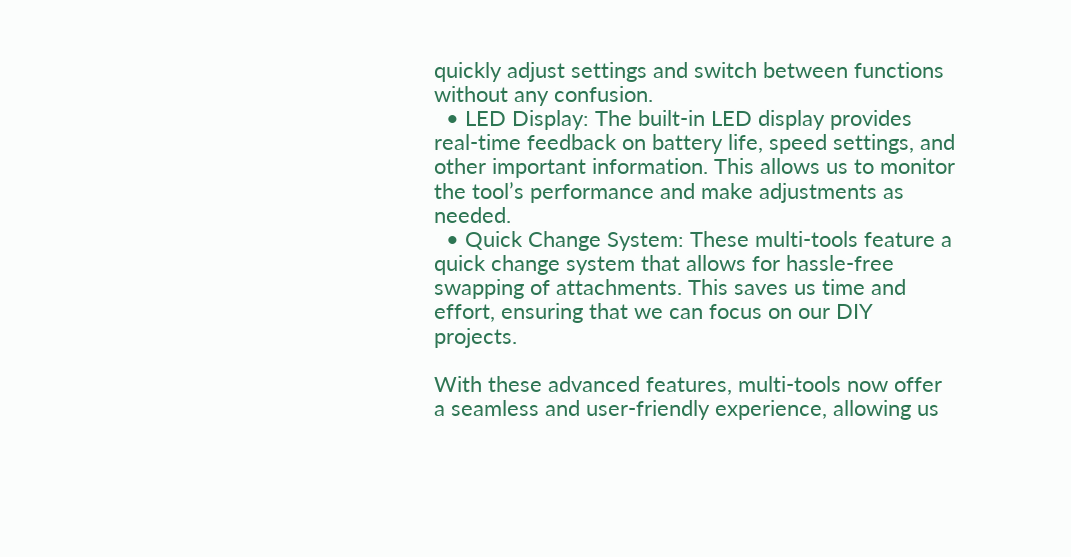quickly adjust settings and switch between functions without any confusion.
  • LED Display: The built-in LED display provides real-time feedback on battery life, speed settings, and other important information. This allows us to monitor the tool’s performance and make adjustments as needed.
  • Quick Change System: These multi-tools feature a quick change system that allows for hassle-free swapping of attachments. This saves us time and effort, ensuring that we can focus on our DIY projects.

With these advanced features, multi-tools now offer a seamless and user-friendly experience, allowing us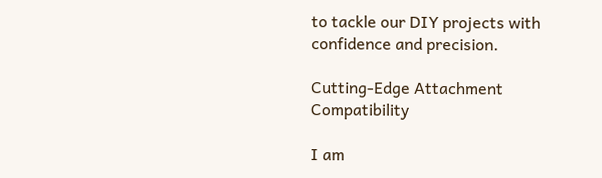to tackle our DIY projects with confidence and precision.

Cutting-Edge Attachment Compatibility

I am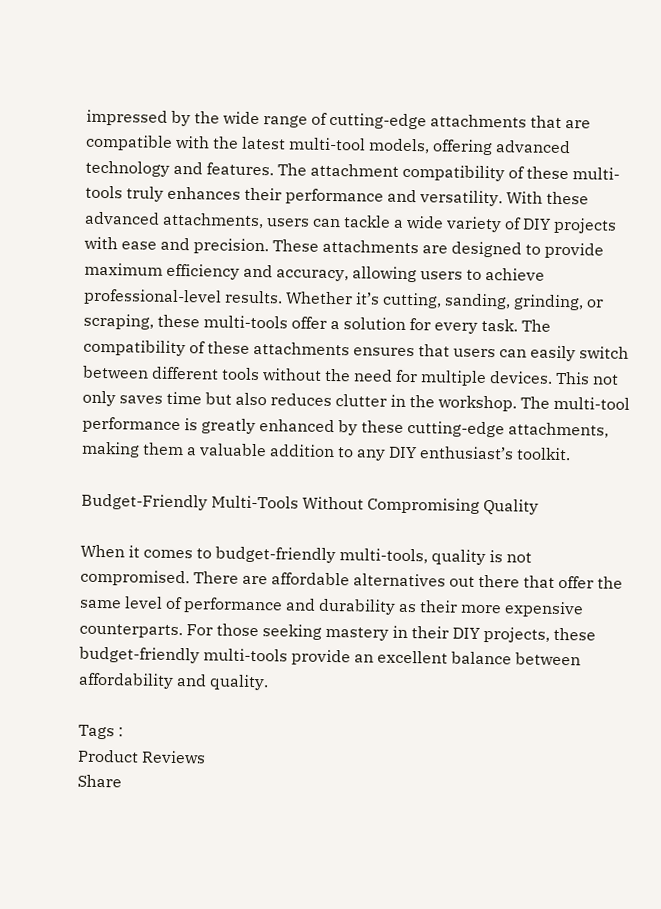impressed by the wide range of cutting-edge attachments that are compatible with the latest multi-tool models, offering advanced technology and features. The attachment compatibility of these multi-tools truly enhances their performance and versatility. With these advanced attachments, users can tackle a wide variety of DIY projects with ease and precision. These attachments are designed to provide maximum efficiency and accuracy, allowing users to achieve professional-level results. Whether it’s cutting, sanding, grinding, or scraping, these multi-tools offer a solution for every task. The compatibility of these attachments ensures that users can easily switch between different tools without the need for multiple devices. This not only saves time but also reduces clutter in the workshop. The multi-tool performance is greatly enhanced by these cutting-edge attachments, making them a valuable addition to any DIY enthusiast’s toolkit.

Budget-Friendly Multi-Tools Without Compromising Quality

When it comes to budget-friendly multi-tools, quality is not compromised. There are affordable alternatives out there that offer the same level of performance and durability as their more expensive counterparts. For those seeking mastery in their DIY projects, these budget-friendly multi-tools provide an excellent balance between affordability and quality.

Tags :
Product Reviews
Share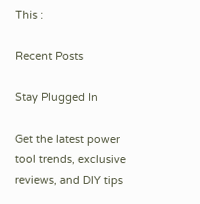This :

Recent Posts

Stay Plugged In

Get the latest power tool trends, exclusive reviews, and DIY tips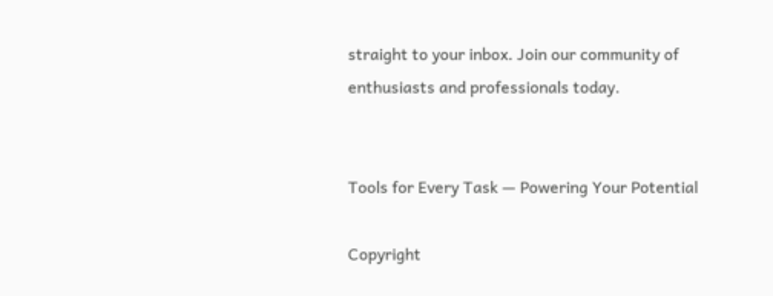straight to your inbox. Join our community of enthusiasts and professionals today.


Tools for Every Task — Powering Your Potential

Copyright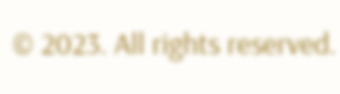© 2023. All rights reserved.